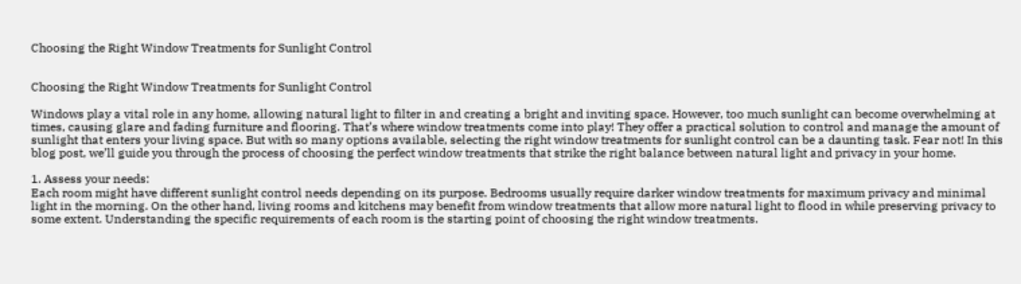Choosing the Right Window Treatments for Sunlight Control


Choosing the Right Window Treatments for Sunlight Control

Windows play a vital role in any home, allowing natural light to filter in and creating a bright and inviting space. However, too much sunlight can become overwhelming at times, causing glare and fading furniture and flooring. That’s where window treatments come into play! They offer a practical solution to control and manage the amount of sunlight that enters your living space. But with so many options available, selecting the right window treatments for sunlight control can be a daunting task. Fear not! In this blog post, we’ll guide you through the process of choosing the perfect window treatments that strike the right balance between natural light and privacy in your home.

1. Assess your needs:
Each room might have different sunlight control needs depending on its purpose. Bedrooms usually require darker window treatments for maximum privacy and minimal light in the morning. On the other hand, living rooms and kitchens may benefit from window treatments that allow more natural light to flood in while preserving privacy to some extent. Understanding the specific requirements of each room is the starting point of choosing the right window treatments.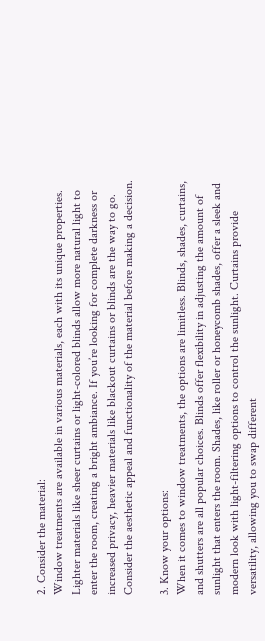2. Consider the material:
Window treatments are available in various materials, each with its unique properties. Lighter materials like sheer curtains or light-colored blinds allow more natural light to enter the room, creating a bright ambiance. If you’re looking for complete darkness or increased privacy, heavier materials like blackout curtains or blinds are the way to go. Consider the aesthetic appeal and functionality of the material before making a decision.

3. Know your options:
When it comes to window treatments, the options are limitless. Blinds, shades, curtains, and shutters are all popular choices. Blinds offer flexibility in adjusting the amount of sunlight that enters the room. Shades, like roller or honeycomb shades, offer a sleek and modern look with light-filtering options to control the sunlight. Curtains provide versatility, allowing you to swap different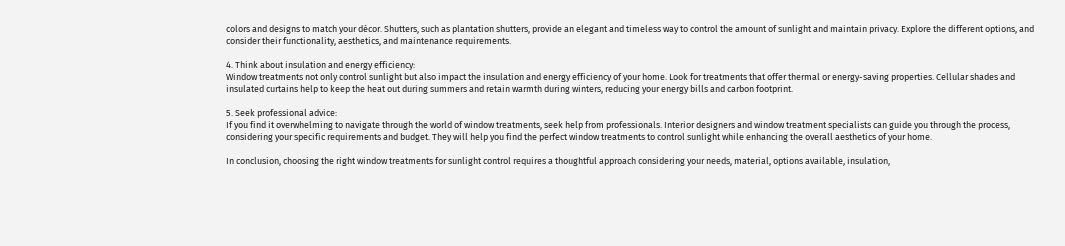colors and designs to match your décor. Shutters, such as plantation shutters, provide an elegant and timeless way to control the amount of sunlight and maintain privacy. Explore the different options, and consider their functionality, aesthetics, and maintenance requirements.

4. Think about insulation and energy efficiency:
Window treatments not only control sunlight but also impact the insulation and energy efficiency of your home. Look for treatments that offer thermal or energy-saving properties. Cellular shades and insulated curtains help to keep the heat out during summers and retain warmth during winters, reducing your energy bills and carbon footprint.

5. Seek professional advice:
If you find it overwhelming to navigate through the world of window treatments, seek help from professionals. Interior designers and window treatment specialists can guide you through the process, considering your specific requirements and budget. They will help you find the perfect window treatments to control sunlight while enhancing the overall aesthetics of your home.

In conclusion, choosing the right window treatments for sunlight control requires a thoughtful approach considering your needs, material, options available, insulation,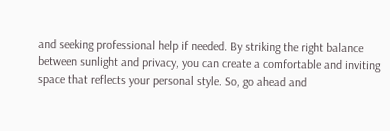and seeking professional help if needed. By striking the right balance between sunlight and privacy, you can create a comfortable and inviting space that reflects your personal style. So, go ahead and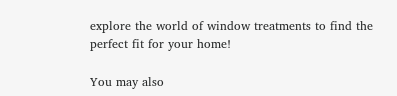explore the world of window treatments to find the perfect fit for your home!

You may also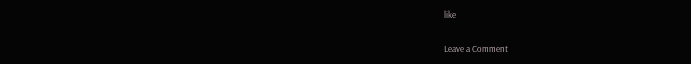like

Leave a Comment